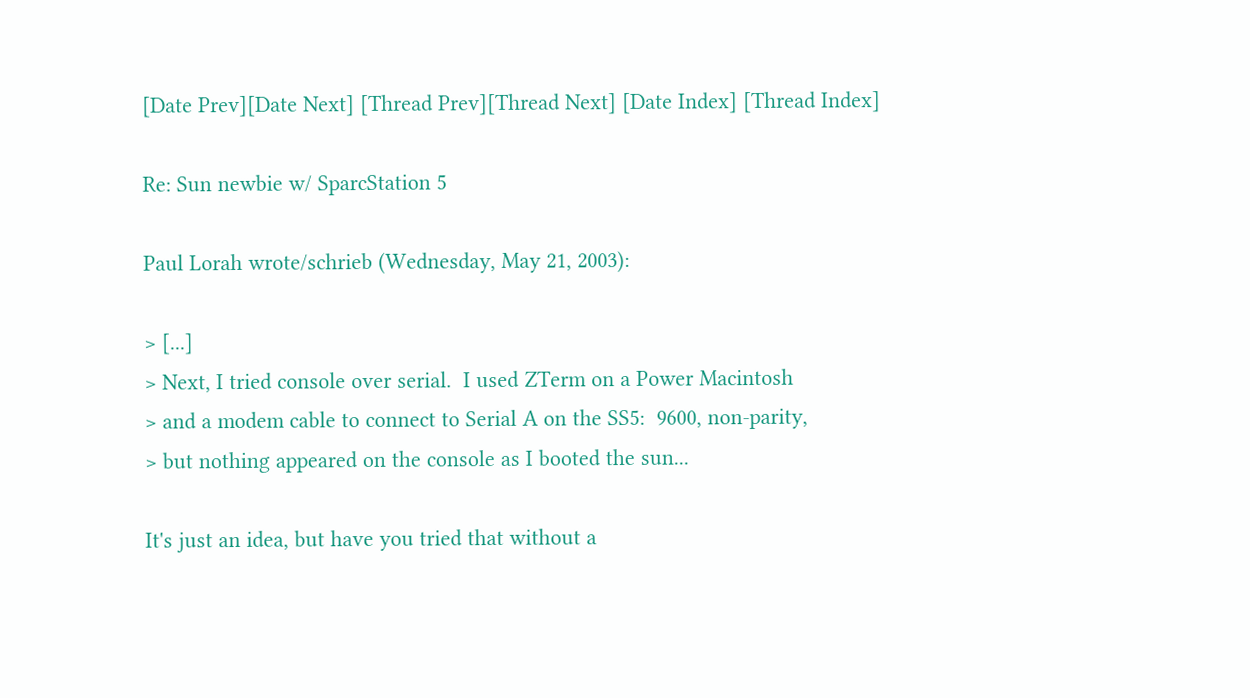[Date Prev][Date Next] [Thread Prev][Thread Next] [Date Index] [Thread Index]

Re: Sun newbie w/ SparcStation 5

Paul Lorah wrote/schrieb (Wednesday, May 21, 2003):

> [...]
> Next, I tried console over serial.  I used ZTerm on a Power Macintosh
> and a modem cable to connect to Serial A on the SS5:  9600, non-parity,
> but nothing appeared on the console as I booted the sun...

It's just an idea, but have you tried that without a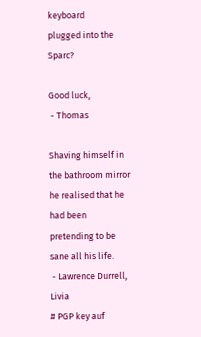keyboard
plugged into the Sparc?

Good luck,
 - Thomas

Shaving himself in the bathroom mirror he realised that he had been
pretending to be sane all his life.
 - Lawrence Durrell, Livia
# PGP key auf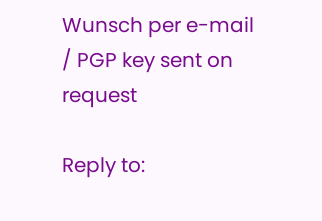Wunsch per e-mail / PGP key sent on request

Reply to: